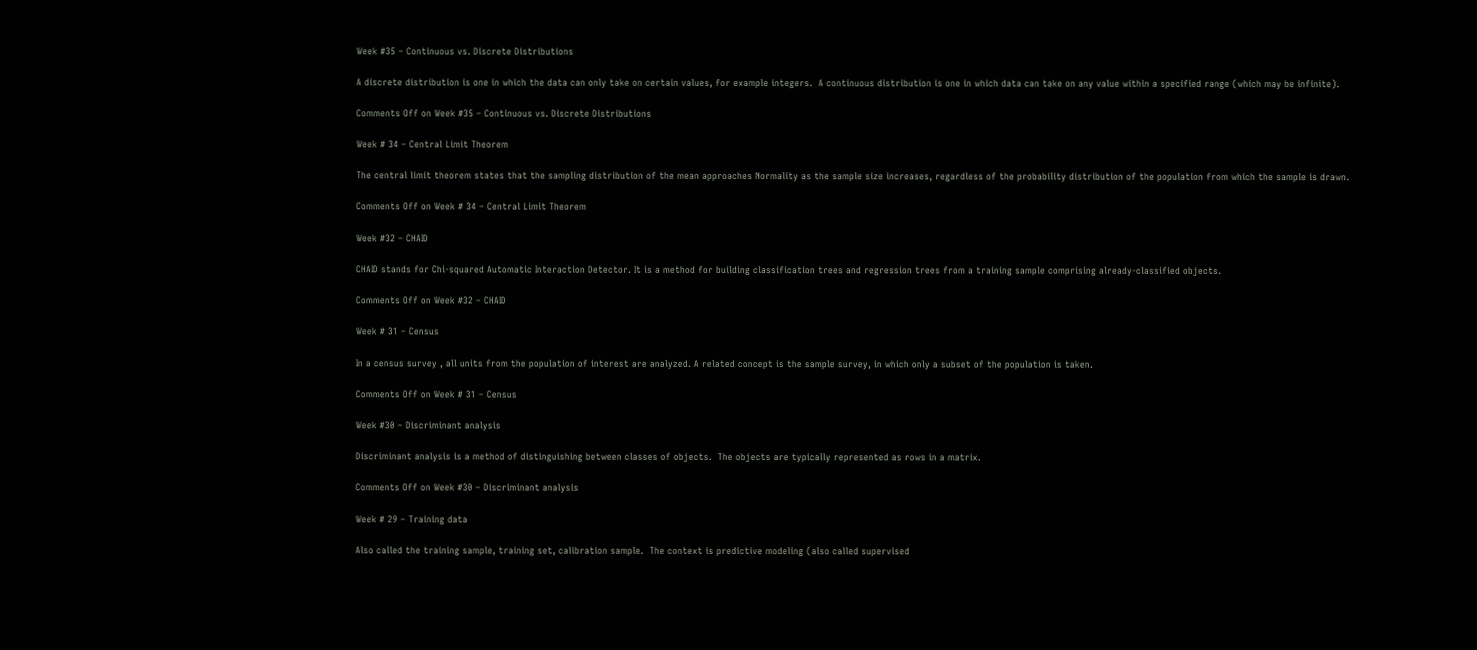Week #35 – Continuous vs. Discrete Distributions

A discrete distribution is one in which the data can only take on certain values, for example integers.  A continuous distribution is one in which data can take on any value within a specified range (which may be infinite).

Comments Off on Week #35 – Continuous vs. Discrete Distributions

Week # 34 – Central Limit Theorem

The central limit theorem states that the sampling distribution of the mean approaches Normality as the sample size increases, regardless of the probability distribution of the population from which the sample is drawn.

Comments Off on Week # 34 – Central Limit Theorem

Week #32 – CHAID

CHAID stands for Chi-squared Automatic Interaction Detector. It is a method for building classification trees and regression trees from a training sample comprising already-classified objects.

Comments Off on Week #32 – CHAID

Week # 31 – Census

In a census survey , all units from the population of interest are analyzed. A related concept is the sample survey, in which only a subset of the population is taken.

Comments Off on Week # 31 – Census

Week #30 – Discriminant analysis

Discriminant analysis is a method of distinguishing between classes of objects.  The objects are typically represented as rows in a matrix.

Comments Off on Week #30 – Discriminant analysis

Week # 29 – Training data

Also called the training sample, training set, calibration sample.  The context is predictive modeling (also called supervised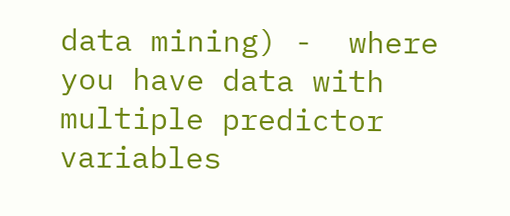data mining) -  where you have data with multiple predictor variables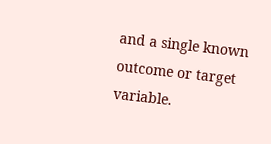and a single known outcome or target variable.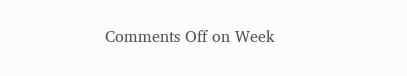Comments Off on Week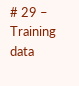# 29 – Training data